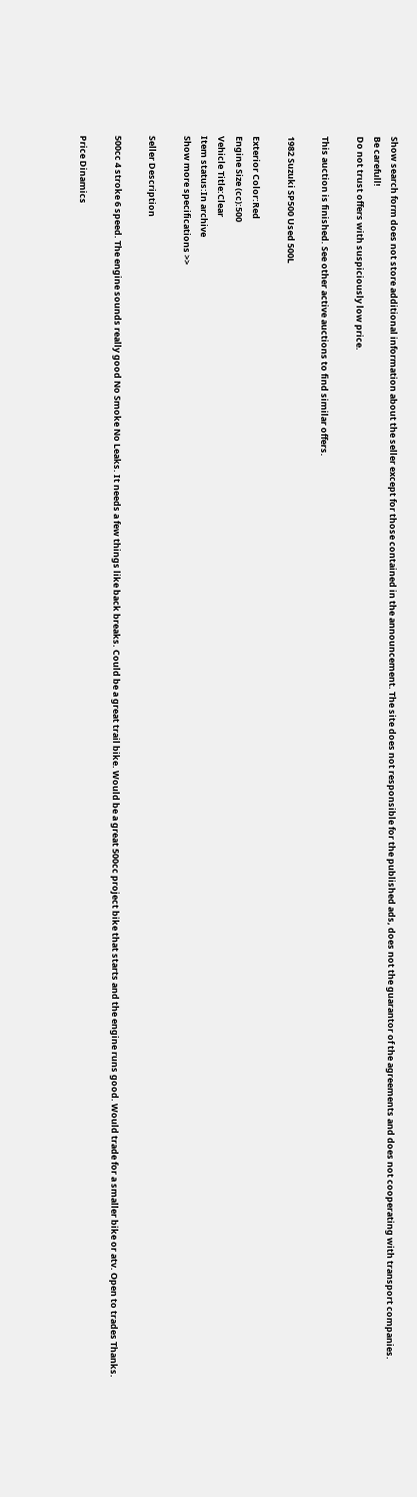Show search form does not store additional information about the seller except for those contained in the announcement. The site does not responsible for the published ads, does not the guarantor of the agreements and does not cooperating with transport companies.
Be carefull!
Do not trust offers with suspiciously low price.

This auction is finished. See other active auctions to find similar offers.

1982 Suzuki SP500 Used 500L

Exterior Color:Red
Engine Size (cc):500
Vehicle Title:Clear
Item status:In archive
Show more specifications >>

Seller Description

500cc 4 stroke 6 speed. The engine sounds really good No Smoke No Leaks. It needs a few things like back breaks. Could be a great trail bike. Would be a great 500cc project bike that starts and the engine runs good. Would trade for a smaller bike or atv. Open to trades Thanks.

Price Dinamics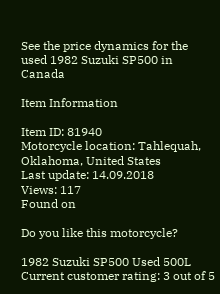See the price dynamics for the used 1982 Suzuki SP500 in Canada

Item Information

Item ID: 81940
Motorcycle location: Tahlequah, Oklahoma, United States
Last update: 14.09.2018
Views: 117
Found on

Do you like this motorcycle?

1982 Suzuki SP500 Used 500L
Current customer rating: 3 out of 5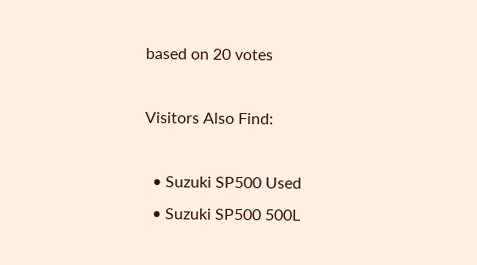based on 20 votes

Visitors Also Find:

  • Suzuki SP500 Used
  • Suzuki SP500 500L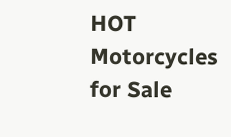HOT Motorcycles for Sale